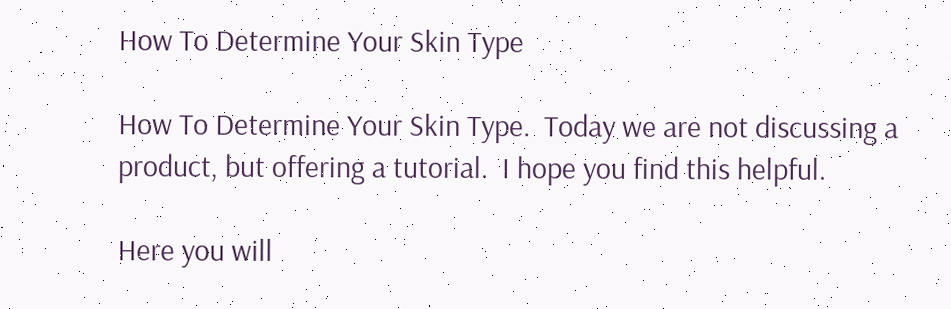How To Determine Your Skin Type

How To Determine Your Skin Type.  Today we are not discussing a product, but offering a tutorial.  I hope you find this helpful.

Here you will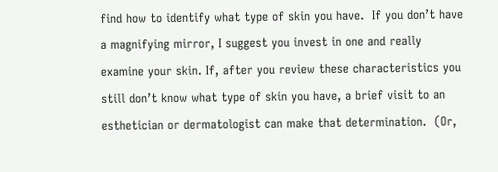find how to identify what type of skin you have.  If you don’t have a magnifying mirror, I suggest you invest in one and really examine your skin. If, after you review these characteristics you still don’t know what type of skin you have, a brief visit to an esthetician or dermatologist can make that determination.  (Or,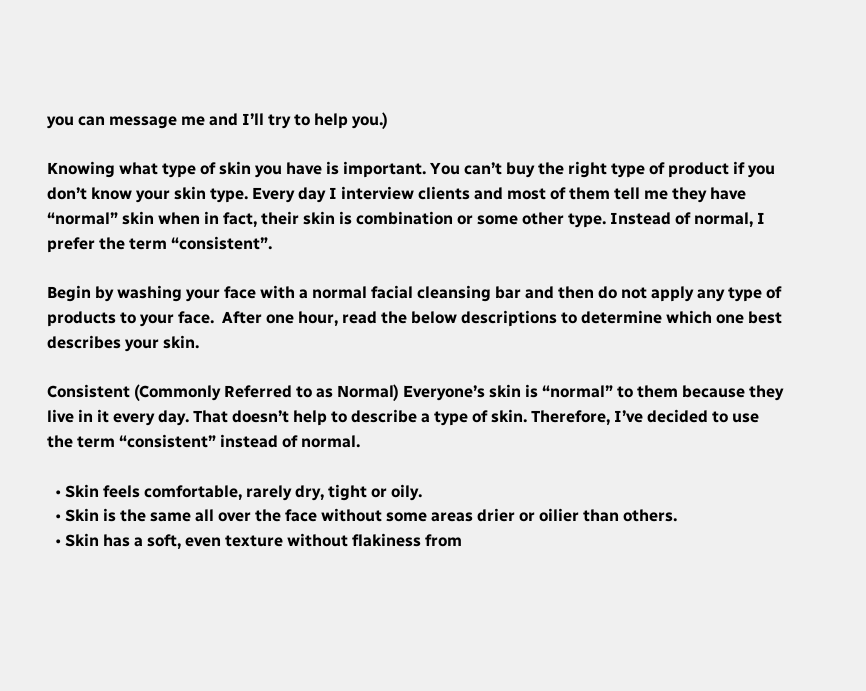you can message me and I’ll try to help you.)

Knowing what type of skin you have is important. You can’t buy the right type of product if you don’t know your skin type. Every day I interview clients and most of them tell me they have “normal” skin when in fact, their skin is combination or some other type. Instead of normal, I prefer the term “consistent”.

Begin by washing your face with a normal facial cleansing bar and then do not apply any type of products to your face.  After one hour, read the below descriptions to determine which one best describes your skin.

Consistent (Commonly Referred to as Normal) Everyone’s skin is “normal” to them because they live in it every day. That doesn’t help to describe a type of skin. Therefore, I’ve decided to use the term “consistent” instead of normal.

  • Skin feels comfortable, rarely dry, tight or oily.
  • Skin is the same all over the face without some areas drier or oilier than others.
  • Skin has a soft, even texture without flakiness from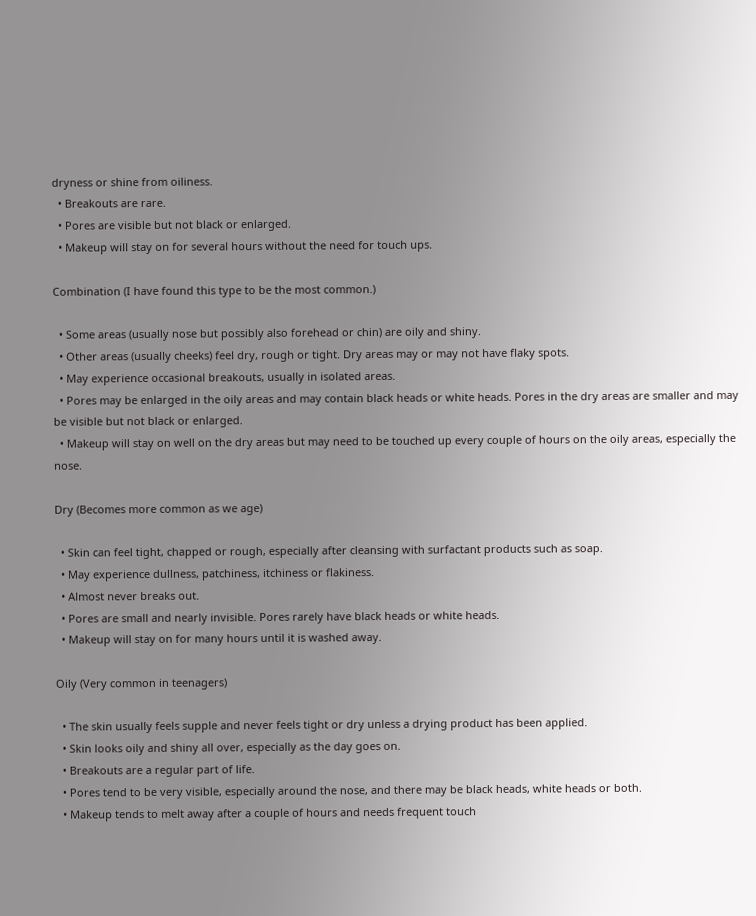dryness or shine from oiliness.
  • Breakouts are rare.
  • Pores are visible but not black or enlarged.
  • Makeup will stay on for several hours without the need for touch ups.

Combination (I have found this type to be the most common.)

  • Some areas (usually nose but possibly also forehead or chin) are oily and shiny.
  • Other areas (usually cheeks) feel dry, rough or tight. Dry areas may or may not have flaky spots.
  • May experience occasional breakouts, usually in isolated areas.
  • Pores may be enlarged in the oily areas and may contain black heads or white heads. Pores in the dry areas are smaller and may be visible but not black or enlarged.
  • Makeup will stay on well on the dry areas but may need to be touched up every couple of hours on the oily areas, especially the nose.

Dry (Becomes more common as we age)

  • Skin can feel tight, chapped or rough, especially after cleansing with surfactant products such as soap.
  • May experience dullness, patchiness, itchiness or flakiness.
  • Almost never breaks out.
  • Pores are small and nearly invisible. Pores rarely have black heads or white heads.
  • Makeup will stay on for many hours until it is washed away.

Oily (Very common in teenagers)

  • The skin usually feels supple and never feels tight or dry unless a drying product has been applied.
  • Skin looks oily and shiny all over, especially as the day goes on.
  • Breakouts are a regular part of life.
  • Pores tend to be very visible, especially around the nose, and there may be black heads, white heads or both.
  • Makeup tends to melt away after a couple of hours and needs frequent touch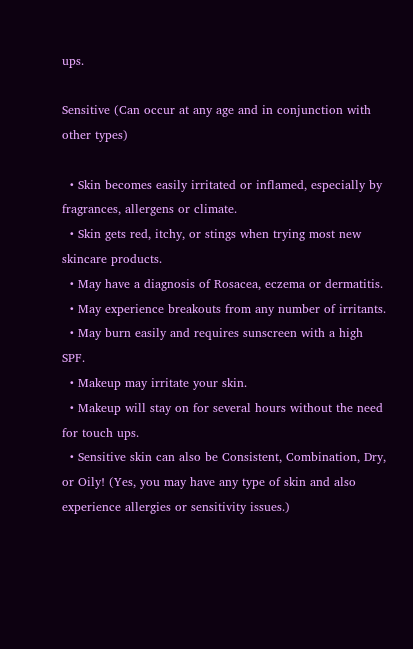ups.

Sensitive (Can occur at any age and in conjunction with other types)

  • Skin becomes easily irritated or inflamed, especially by fragrances, allergens or climate.
  • Skin gets red, itchy, or stings when trying most new skincare products.
  • May have a diagnosis of Rosacea, eczema or dermatitis.
  • May experience breakouts from any number of irritants.
  • May burn easily and requires sunscreen with a high SPF.
  • Makeup may irritate your skin.
  • Makeup will stay on for several hours without the need for touch ups.
  • Sensitive skin can also be Consistent, Combination, Dry, or Oily! (Yes, you may have any type of skin and also experience allergies or sensitivity issues.)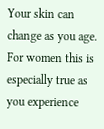Your skin can change as you age.  For women this is especially true as you experience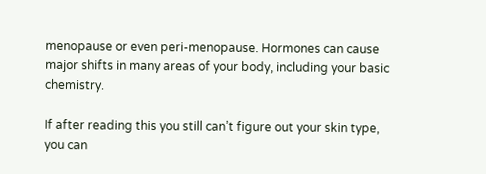menopause or even peri-menopause. Hormones can cause major shifts in many areas of your body, including your basic chemistry.

If after reading this you still can’t figure out your skin type, you can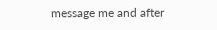message me and after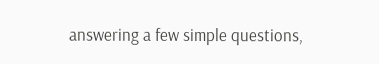answering a few simple questions,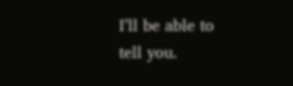I’ll be able to tell you.